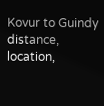Kovur to Guindy distance, location,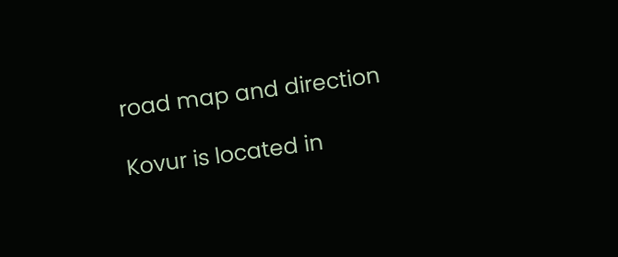road map and direction

Kovur is located in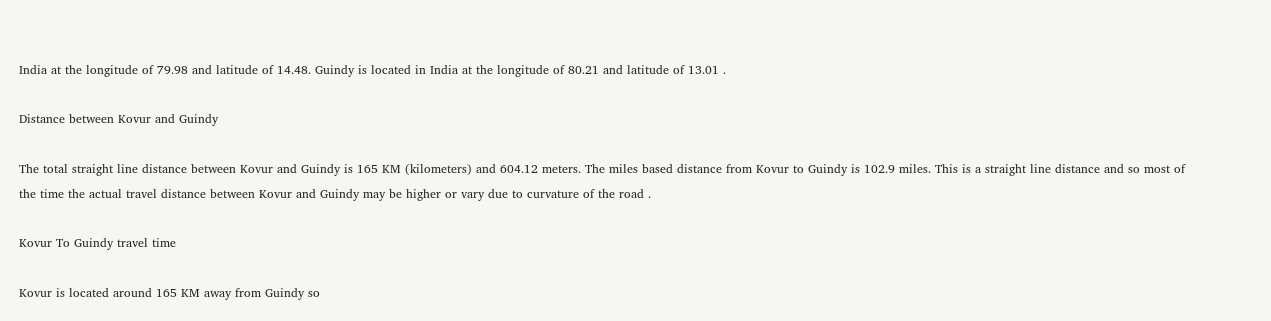India at the longitude of 79.98 and latitude of 14.48. Guindy is located in India at the longitude of 80.21 and latitude of 13.01 .

Distance between Kovur and Guindy

The total straight line distance between Kovur and Guindy is 165 KM (kilometers) and 604.12 meters. The miles based distance from Kovur to Guindy is 102.9 miles. This is a straight line distance and so most of the time the actual travel distance between Kovur and Guindy may be higher or vary due to curvature of the road .

Kovur To Guindy travel time

Kovur is located around 165 KM away from Guindy so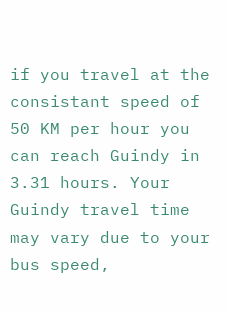if you travel at the consistant speed of 50 KM per hour you can reach Guindy in 3.31 hours. Your Guindy travel time may vary due to your bus speed,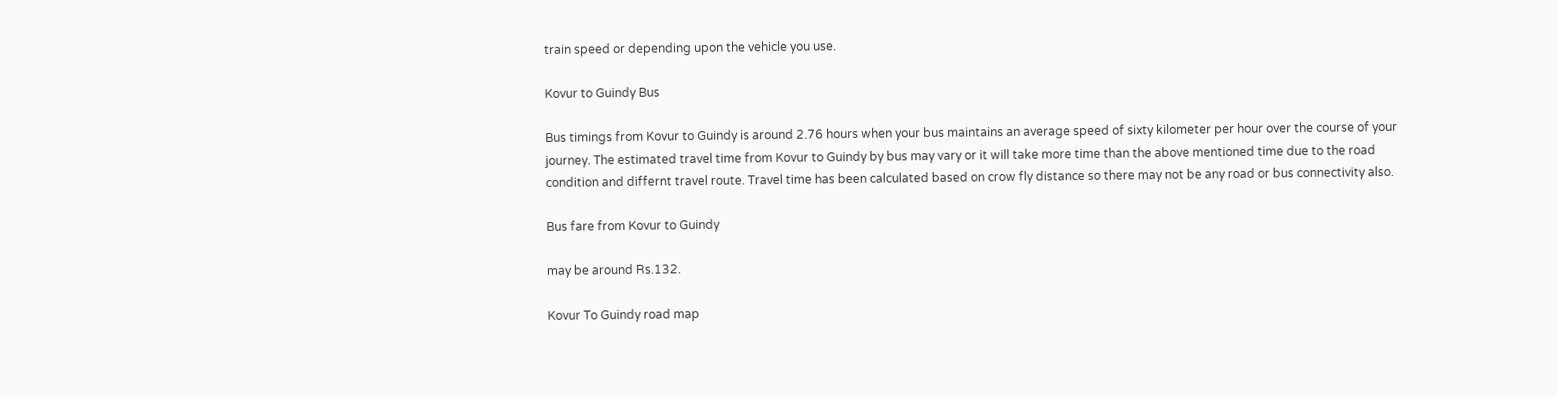train speed or depending upon the vehicle you use.

Kovur to Guindy Bus

Bus timings from Kovur to Guindy is around 2.76 hours when your bus maintains an average speed of sixty kilometer per hour over the course of your journey. The estimated travel time from Kovur to Guindy by bus may vary or it will take more time than the above mentioned time due to the road condition and differnt travel route. Travel time has been calculated based on crow fly distance so there may not be any road or bus connectivity also.

Bus fare from Kovur to Guindy

may be around Rs.132.

Kovur To Guindy road map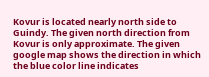Kovur is located nearly north side to Guindy. The given north direction from Kovur is only approximate. The given google map shows the direction in which the blue color line indicates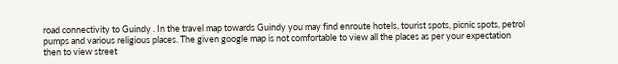road connectivity to Guindy . In the travel map towards Guindy you may find enroute hotels, tourist spots, picnic spots, petrol pumps and various religious places. The given google map is not comfortable to view all the places as per your expectation then to view street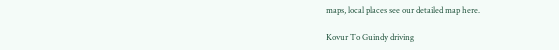maps, local places see our detailed map here.

Kovur To Guindy driving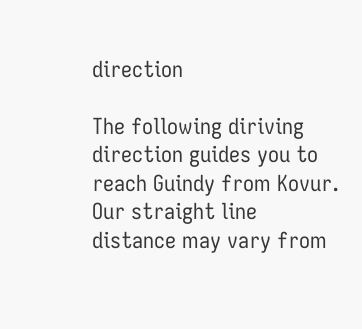direction

The following diriving direction guides you to reach Guindy from Kovur. Our straight line distance may vary from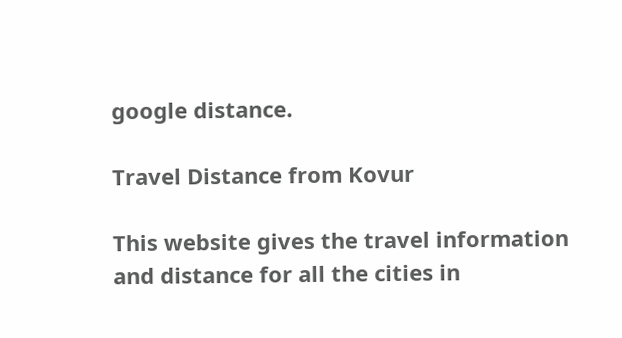google distance.

Travel Distance from Kovur

This website gives the travel information and distance for all the cities in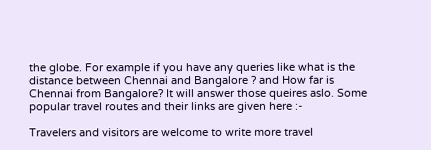the globe. For example if you have any queries like what is the distance between Chennai and Bangalore ? and How far is Chennai from Bangalore? It will answer those queires aslo. Some popular travel routes and their links are given here :-

Travelers and visitors are welcome to write more travel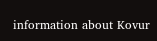information about Kovur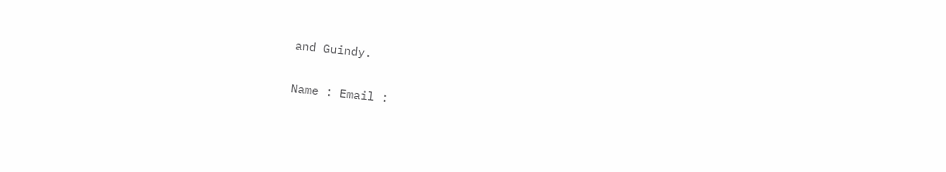and Guindy.

Name : Email :